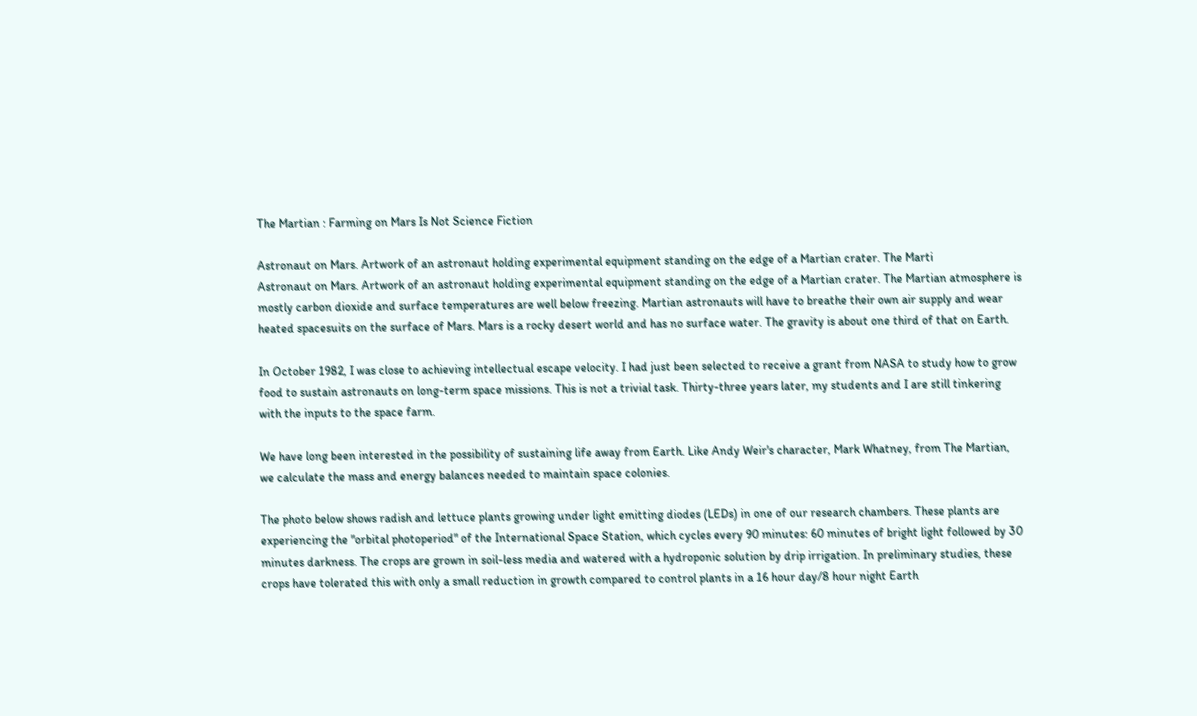The Martian : Farming on Mars Is Not Science Fiction

Astronaut on Mars. Artwork of an astronaut holding experimental equipment standing on the edge of a Martian crater. The Marti
Astronaut on Mars. Artwork of an astronaut holding experimental equipment standing on the edge of a Martian crater. The Martian atmosphere is mostly carbon dioxide and surface temperatures are well below freezing. Martian astronauts will have to breathe their own air supply and wear heated spacesuits on the surface of Mars. Mars is a rocky desert world and has no surface water. The gravity is about one third of that on Earth.

In October 1982, I was close to achieving intellectual escape velocity. I had just been selected to receive a grant from NASA to study how to grow food to sustain astronauts on long-term space missions. This is not a trivial task. Thirty-three years later, my students and I are still tinkering with the inputs to the space farm.

We have long been interested in the possibility of sustaining life away from Earth. Like Andy Weir's character, Mark Whatney, from The Martian, we calculate the mass and energy balances needed to maintain space colonies.

The photo below shows radish and lettuce plants growing under light emitting diodes (LEDs) in one of our research chambers. These plants are experiencing the "orbital photoperiod" of the International Space Station, which cycles every 90 minutes: 60 minutes of bright light followed by 30 minutes darkness. The crops are grown in soil-less media and watered with a hydroponic solution by drip irrigation. In preliminary studies, these crops have tolerated this with only a small reduction in growth compared to control plants in a 16 hour day/8 hour night Earth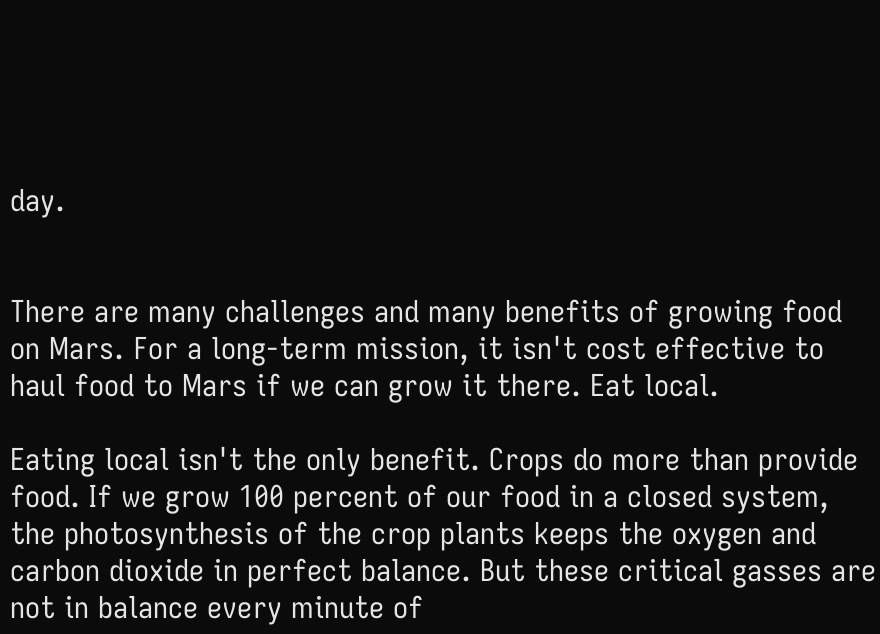day.


There are many challenges and many benefits of growing food on Mars. For a long-term mission, it isn't cost effective to haul food to Mars if we can grow it there. Eat local.

Eating local isn't the only benefit. Crops do more than provide food. If we grow 100 percent of our food in a closed system, the photosynthesis of the crop plants keeps the oxygen and carbon dioxide in perfect balance. But these critical gasses are not in balance every minute of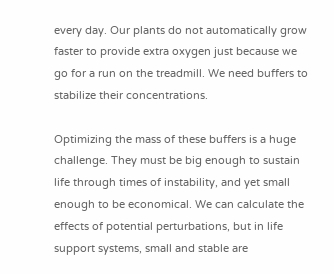every day. Our plants do not automatically grow faster to provide extra oxygen just because we go for a run on the treadmill. We need buffers to stabilize their concentrations.

Optimizing the mass of these buffers is a huge challenge. They must be big enough to sustain life through times of instability, and yet small enough to be economical. We can calculate the effects of potential perturbations, but in life support systems, small and stable are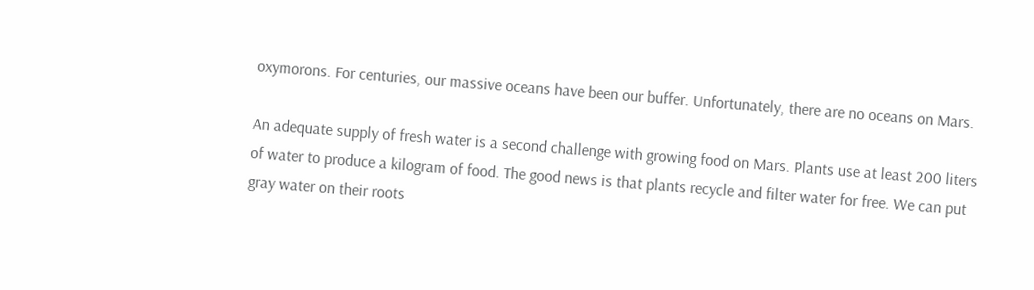oxymorons. For centuries, our massive oceans have been our buffer. Unfortunately, there are no oceans on Mars.

An adequate supply of fresh water is a second challenge with growing food on Mars. Plants use at least 200 liters of water to produce a kilogram of food. The good news is that plants recycle and filter water for free. We can put gray water on their roots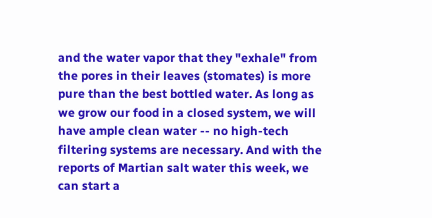and the water vapor that they "exhale" from the pores in their leaves (stomates) is more pure than the best bottled water. As long as we grow our food in a closed system, we will have ample clean water -- no high-tech filtering systems are necessary. And with the reports of Martian salt water this week, we can start a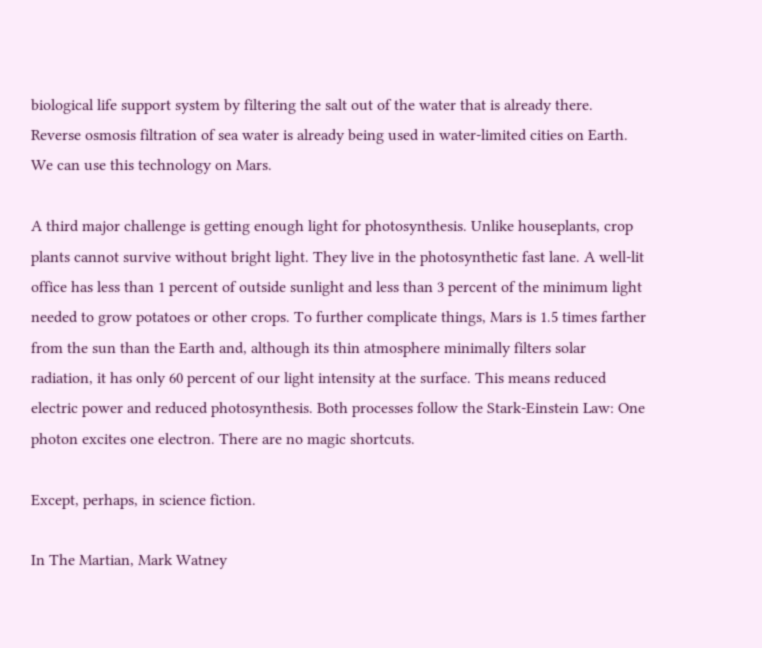biological life support system by filtering the salt out of the water that is already there. Reverse osmosis filtration of sea water is already being used in water-limited cities on Earth. We can use this technology on Mars.

A third major challenge is getting enough light for photosynthesis. Unlike houseplants, crop plants cannot survive without bright light. They live in the photosynthetic fast lane. A well-lit office has less than 1 percent of outside sunlight and less than 3 percent of the minimum light needed to grow potatoes or other crops. To further complicate things, Mars is 1.5 times farther from the sun than the Earth and, although its thin atmosphere minimally filters solar radiation, it has only 60 percent of our light intensity at the surface. This means reduced electric power and reduced photosynthesis. Both processes follow the Stark-Einstein Law: One photon excites one electron. There are no magic shortcuts.

Except, perhaps, in science fiction.

In The Martian, Mark Watney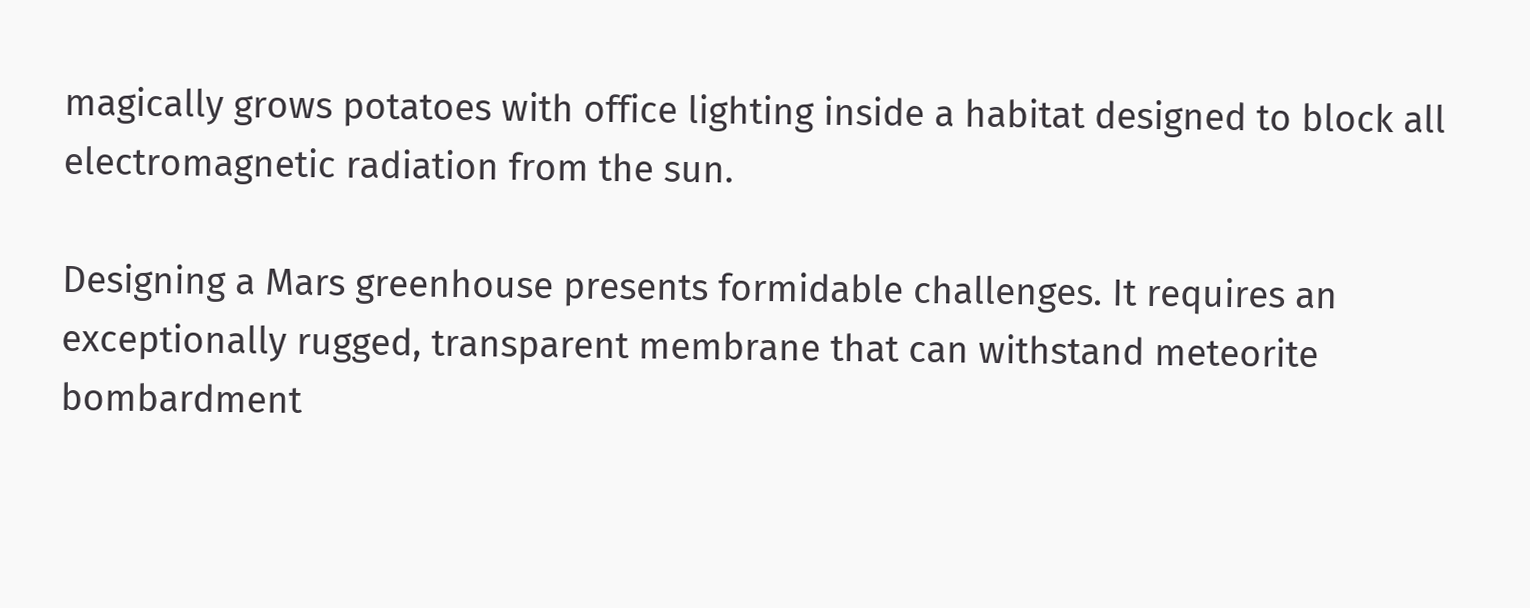magically grows potatoes with office lighting inside a habitat designed to block all electromagnetic radiation from the sun.

Designing a Mars greenhouse presents formidable challenges. It requires an exceptionally rugged, transparent membrane that can withstand meteorite bombardment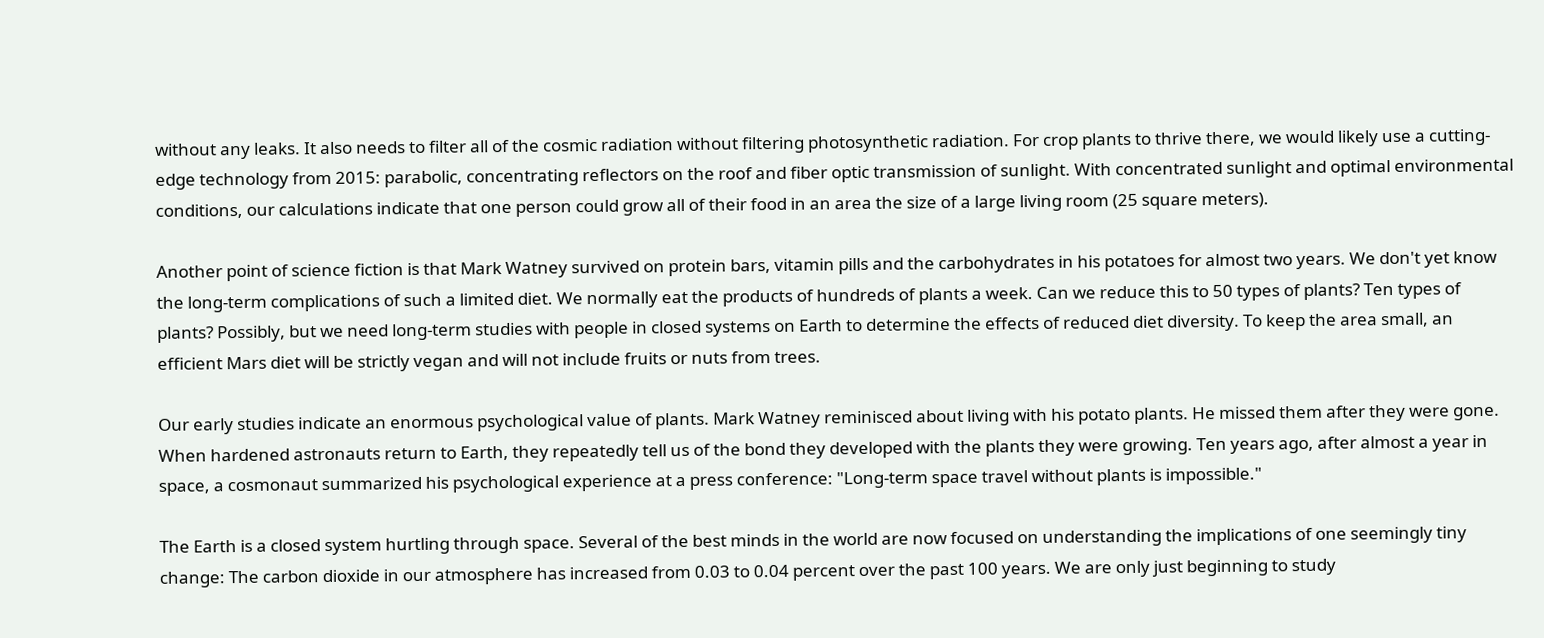without any leaks. It also needs to filter all of the cosmic radiation without filtering photosynthetic radiation. For crop plants to thrive there, we would likely use a cutting-edge technology from 2015: parabolic, concentrating reflectors on the roof and fiber optic transmission of sunlight. With concentrated sunlight and optimal environmental conditions, our calculations indicate that one person could grow all of their food in an area the size of a large living room (25 square meters).

Another point of science fiction is that Mark Watney survived on protein bars, vitamin pills and the carbohydrates in his potatoes for almost two years. We don't yet know the long-term complications of such a limited diet. We normally eat the products of hundreds of plants a week. Can we reduce this to 50 types of plants? Ten types of plants? Possibly, but we need long-term studies with people in closed systems on Earth to determine the effects of reduced diet diversity. To keep the area small, an efficient Mars diet will be strictly vegan and will not include fruits or nuts from trees.

Our early studies indicate an enormous psychological value of plants. Mark Watney reminisced about living with his potato plants. He missed them after they were gone. When hardened astronauts return to Earth, they repeatedly tell us of the bond they developed with the plants they were growing. Ten years ago, after almost a year in space, a cosmonaut summarized his psychological experience at a press conference: "Long-term space travel without plants is impossible."

The Earth is a closed system hurtling through space. Several of the best minds in the world are now focused on understanding the implications of one seemingly tiny change: The carbon dioxide in our atmosphere has increased from 0.03 to 0.04 percent over the past 100 years. We are only just beginning to study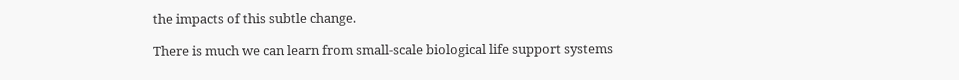the impacts of this subtle change.

There is much we can learn from small-scale biological life support systems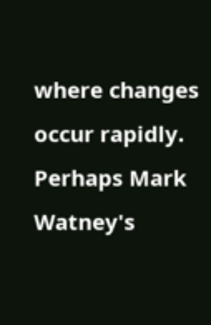where changes occur rapidly. Perhaps Mark Watney's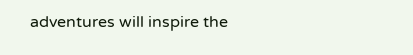adventures will inspire the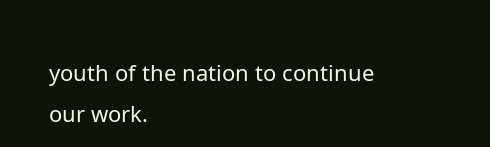youth of the nation to continue our work.